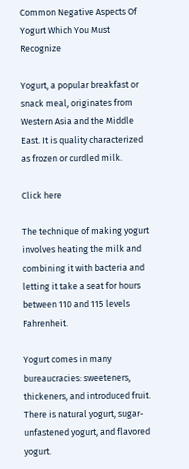Common Negative Aspects Of Yogurt Which You Must Recognize

Yogurt, a popular breakfast or snack meal, originates from Western Asia and the Middle East. It is quality characterized as frozen or curdled milk.

Click here

The technique of making yogurt involves heating the milk and combining it with bacteria and letting it take a seat for hours between 110 and 115 levels Fahrenheit.

Yogurt comes in many bureaucracies: sweeteners, thickeners, and introduced fruit. There is natural yogurt, sugar-unfastened yogurt, and flavored yogurt.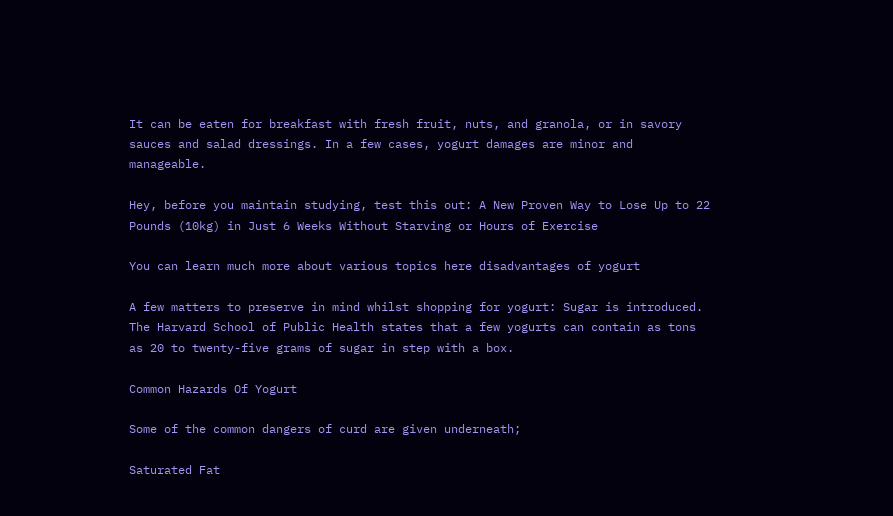It can be eaten for breakfast with fresh fruit, nuts, and granola, or in savory sauces and salad dressings. In a few cases, yogurt damages are minor and manageable.

Hey, before you maintain studying, test this out: A New Proven Way to Lose Up to 22 Pounds (10kg) in Just 6 Weeks Without Starving or Hours of Exercise

You can learn much more about various topics here disadvantages of yogurt

A few matters to preserve in mind whilst shopping for yogurt: Sugar is introduced. The Harvard School of Public Health states that a few yogurts can contain as tons as 20 to twenty-five grams of sugar in step with a box.

Common Hazards Of Yogurt

Some of the common dangers of curd are given underneath;

Saturated Fat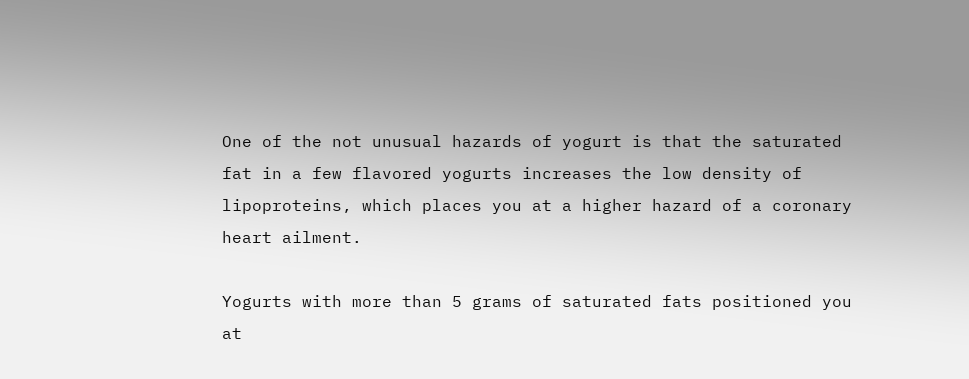One of the not unusual hazards of yogurt is that the saturated fat in a few flavored yogurts increases the low density of lipoproteins, which places you at a higher hazard of a coronary heart ailment.

Yogurts with more than 5 grams of saturated fats positioned you at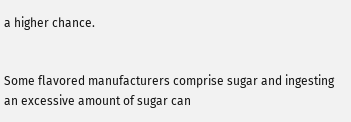a higher chance.


Some flavored manufacturers comprise sugar and ingesting an excessive amount of sugar can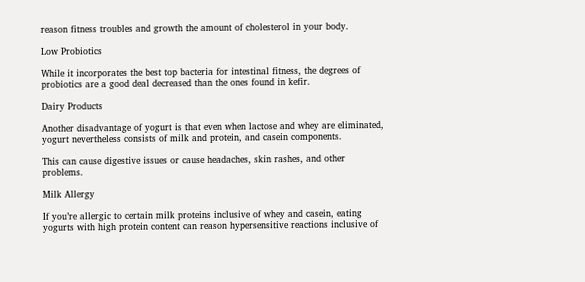reason fitness troubles and growth the amount of cholesterol in your body.

Low Probiotics

While it incorporates the best top bacteria for intestinal fitness, the degrees of probiotics are a good deal decreased than the ones found in kefir.

Dairy Products

Another disadvantage of yogurt is that even when lactose and whey are eliminated, yogurt nevertheless consists of milk and protein, and casein components.

This can cause digestive issues or cause headaches, skin rashes, and other problems.

Milk Allergy

If you’re allergic to certain milk proteins inclusive of whey and casein, eating yogurts with high protein content can reason hypersensitive reactions inclusive of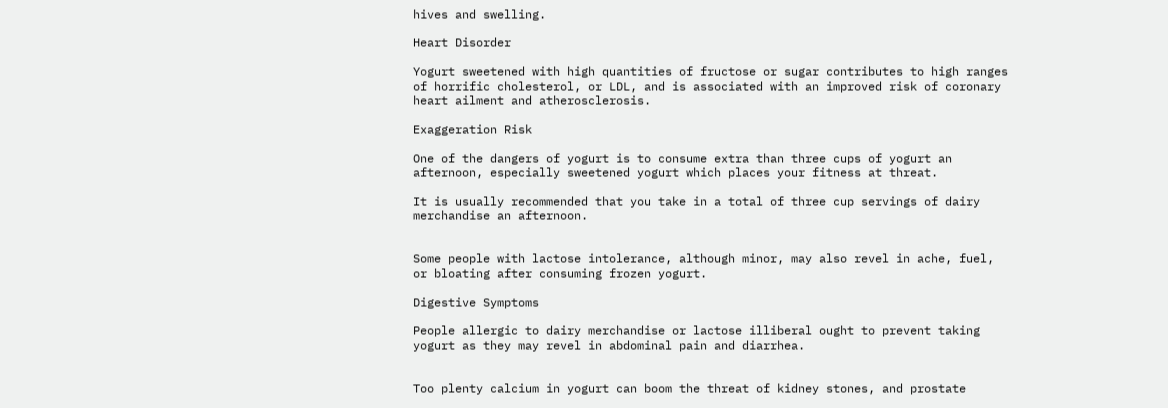hives and swelling.

Heart Disorder

Yogurt sweetened with high quantities of fructose or sugar contributes to high ranges of horrific cholesterol, or LDL, and is associated with an improved risk of coronary heart ailment and atherosclerosis.

Exaggeration Risk

One of the dangers of yogurt is to consume extra than three cups of yogurt an afternoon, especially sweetened yogurt which places your fitness at threat.

It is usually recommended that you take in a total of three cup servings of dairy merchandise an afternoon.


Some people with lactose intolerance, although minor, may also revel in ache, fuel, or bloating after consuming frozen yogurt.

Digestive Symptoms

People allergic to dairy merchandise or lactose illiberal ought to prevent taking yogurt as they may revel in abdominal pain and diarrhea.


Too plenty calcium in yogurt can boom the threat of kidney stones, and prostate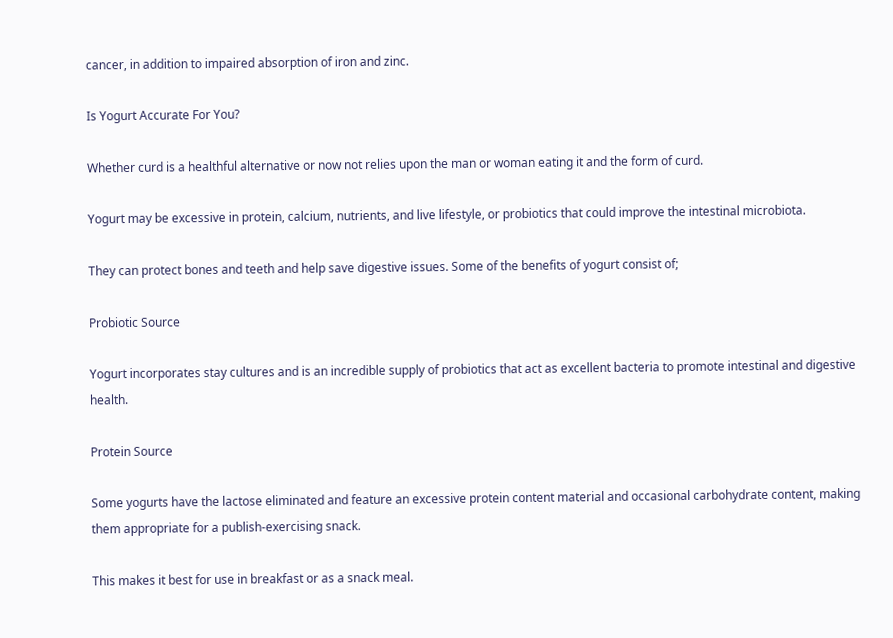cancer, in addition to impaired absorption of iron and zinc.

Is Yogurt Accurate For You?

Whether curd is a healthful alternative or now not relies upon the man or woman eating it and the form of curd.

Yogurt may be excessive in protein, calcium, nutrients, and live lifestyle, or probiotics that could improve the intestinal microbiota.

They can protect bones and teeth and help save digestive issues. Some of the benefits of yogurt consist of;

Probiotic Source

Yogurt incorporates stay cultures and is an incredible supply of probiotics that act as excellent bacteria to promote intestinal and digestive health.

Protein Source

Some yogurts have the lactose eliminated and feature an excessive protein content material and occasional carbohydrate content, making them appropriate for a publish-exercising snack.

This makes it best for use in breakfast or as a snack meal.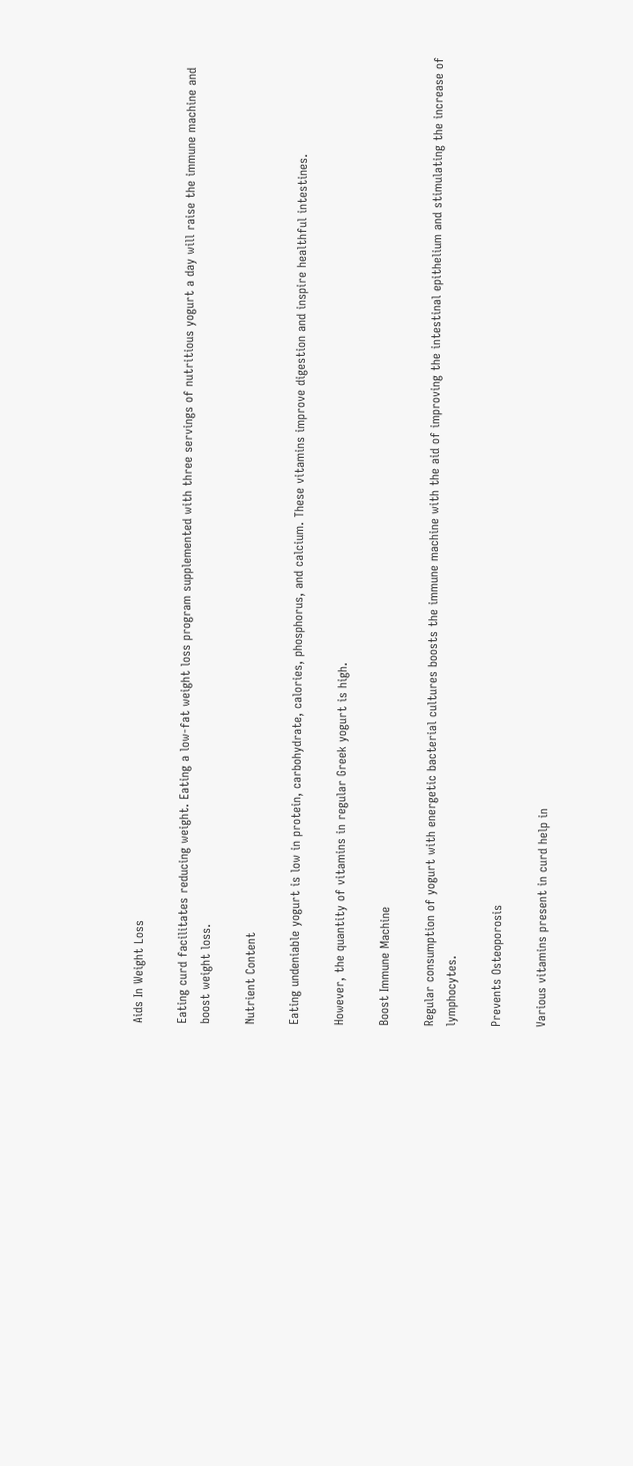Aids In Weight Loss

Eating curd facilitates reducing weight. Eating a low-fat weight loss program supplemented with three servings of nutritious yogurt a day will raise the immune machine and boost weight loss.

Nutrient Content

Eating undeniable yogurt is low in protein, carbohydrate, calories, phosphorus, and calcium. These vitamins improve digestion and inspire healthful intestines.

However, the quantity of vitamins in regular Greek yogurt is high.

Boost Immune Machine

Regular consumption of yogurt with energetic bacterial cultures boosts the immune machine with the aid of improving the intestinal epithelium and stimulating the increase of lymphocytes.

Prevents Osteoporosis

Various vitamins present in curd help in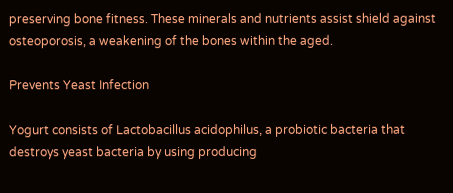preserving bone fitness. These minerals and nutrients assist shield against osteoporosis, a weakening of the bones within the aged.

Prevents Yeast Infection

Yogurt consists of Lactobacillus acidophilus, a probiotic bacteria that destroys yeast bacteria by using producing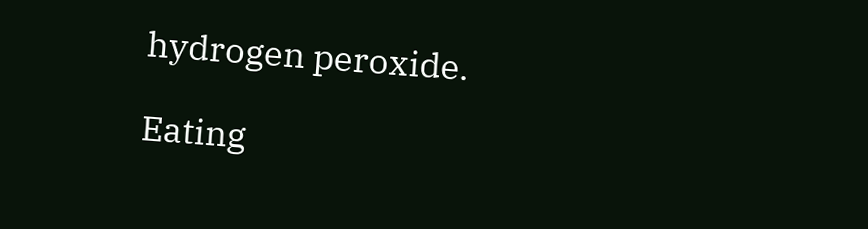hydrogen peroxide.

Eating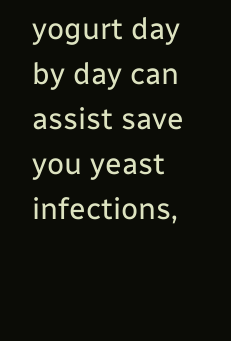yogurt day by day can assist save you yeast infections,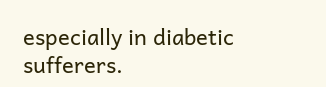especially in diabetic sufferers.